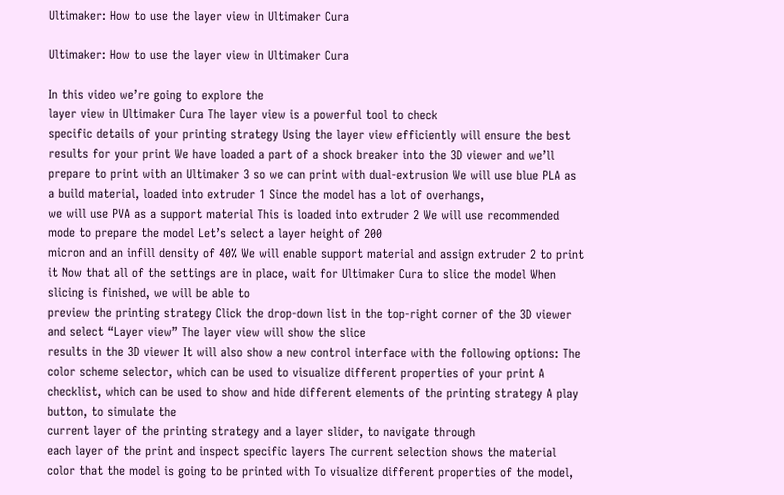Ultimaker: How to use the layer view in Ultimaker Cura

Ultimaker: How to use the layer view in Ultimaker Cura

In this video we’re going to explore the
layer view in Ultimaker Cura The layer view is a powerful tool to check
specific details of your printing strategy Using the layer view efficiently will ensure the best results for your print We have loaded a part of a shock breaker into the 3D viewer and we’ll prepare to print with an Ultimaker 3 so we can print with dual-extrusion We will use blue PLA as a build material, loaded into extruder 1 Since the model has a lot of overhangs,
we will use PVA as a support material This is loaded into extruder 2 We will use recommended mode to prepare the model Let’s select a layer height of 200
micron and an infill density of 40% We will enable support material and assign extruder 2 to print it Now that all of the settings are in place, wait for Ultimaker Cura to slice the model When slicing is finished, we will be able to
preview the printing strategy Click the drop-down list in the top-right corner of the 3D viewer and select “Layer view” The layer view will show the slice
results in the 3D viewer It will also show a new control interface with the following options: The color scheme selector, which can be used to visualize different properties of your print A checklist, which can be used to show and hide different elements of the printing strategy A play button, to simulate the
current layer of the printing strategy and a layer slider, to navigate through
each layer of the print and inspect specific layers The current selection shows the material color that the model is going to be printed with To visualize different properties of the model,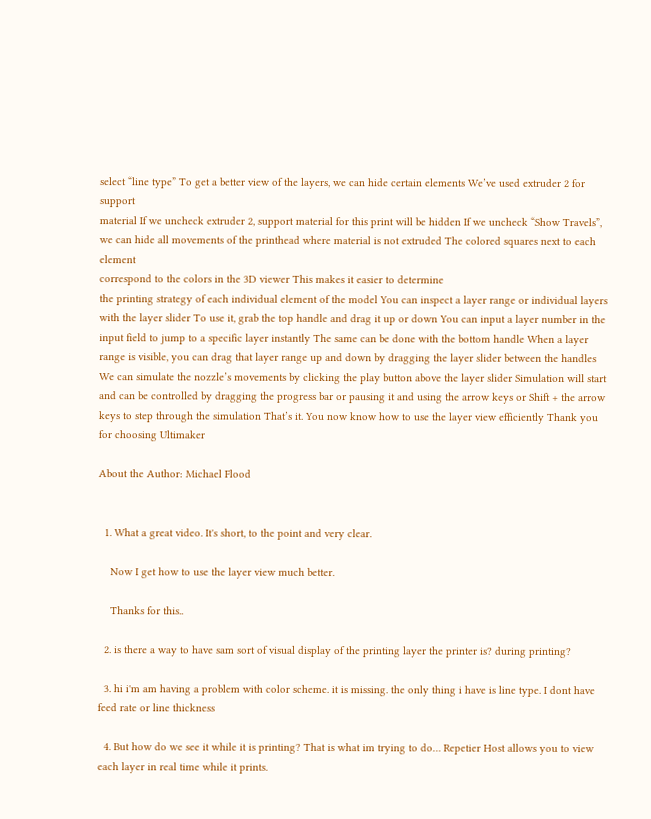select “line type” To get a better view of the layers, we can hide certain elements We’ve used extruder 2 for support
material If we uncheck extruder 2, support material for this print will be hidden If we uncheck “Show Travels”, we can hide all movements of the printhead where material is not extruded The colored squares next to each element
correspond to the colors in the 3D viewer This makes it easier to determine
the printing strategy of each individual element of the model You can inspect a layer range or individual layers with the layer slider To use it, grab the top handle and drag it up or down You can input a layer number in the input field to jump to a specific layer instantly The same can be done with the bottom handle When a layer range is visible, you can drag that layer range up and down by dragging the layer slider between the handles We can simulate the nozzle’s movements by clicking the play button above the layer slider Simulation will start and can be controlled by dragging the progress bar or pausing it and using the arrow keys or Shift + the arrow keys to step through the simulation That’s it. You now know how to use the layer view efficiently Thank you for choosing Ultimaker

About the Author: Michael Flood


  1. What a great video. It's short, to the point and very clear.

    Now I get how to use the layer view much better.

    Thanks for this..

  2. is there a way to have sam sort of visual display of the printing layer the printer is? during printing?

  3. hi i'm am having a problem with color scheme. it is missing. the only thing i have is line type. I dont have feed rate or line thickness

  4. But how do we see it while it is printing? That is what im trying to do… Repetier Host allows you to view each layer in real time while it prints.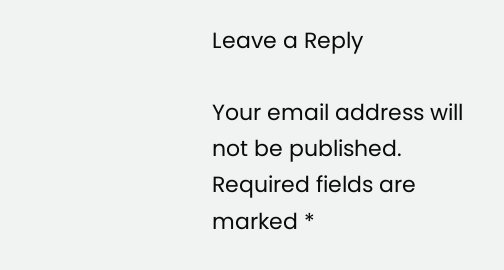Leave a Reply

Your email address will not be published. Required fields are marked *